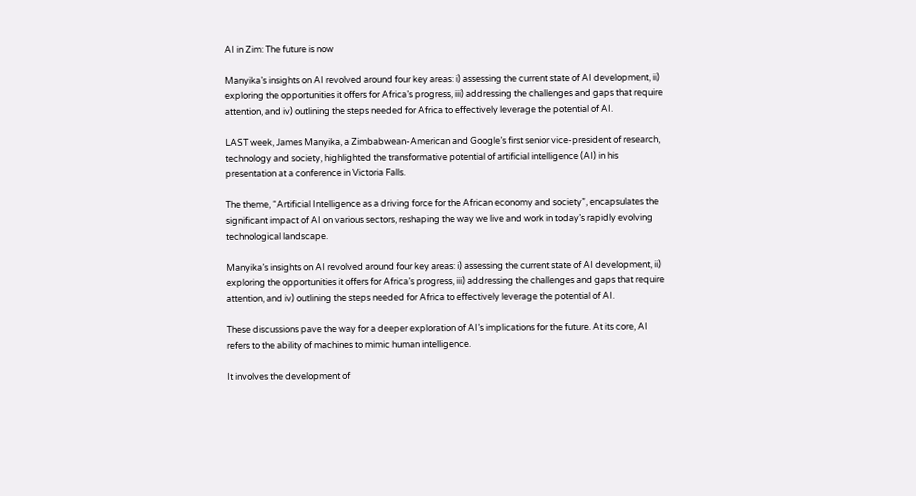AI in Zim: The future is now

Manyika’s insights on AI revolved around four key areas: i) assessing the current state of AI development, ii) exploring the opportunities it offers for Africa’s progress, iii) addressing the challenges and gaps that require attention, and iv) outlining the steps needed for Africa to effectively leverage the potential of AI.

LAST week, James Manyika, a Zimbabwean-American and Google’s first senior vice-president of research, technology and society, highlighted the transformative potential of artificial intelligence (AI) in his presentation at a conference in Victoria Falls.

The theme, “Artificial Intelligence as a driving force for the African economy and society”, encapsulates the significant impact of AI on various sectors, reshaping the way we live and work in today’s rapidly evolving technological landscape.

Manyika’s insights on AI revolved around four key areas: i) assessing the current state of AI development, ii) exploring the opportunities it offers for Africa’s progress, iii) addressing the challenges and gaps that require attention, and iv) outlining the steps needed for Africa to effectively leverage the potential of AI.

These discussions pave the way for a deeper exploration of AI’s implications for the future. At its core, AI refers to the ability of machines to mimic human intelligence.

It involves the development of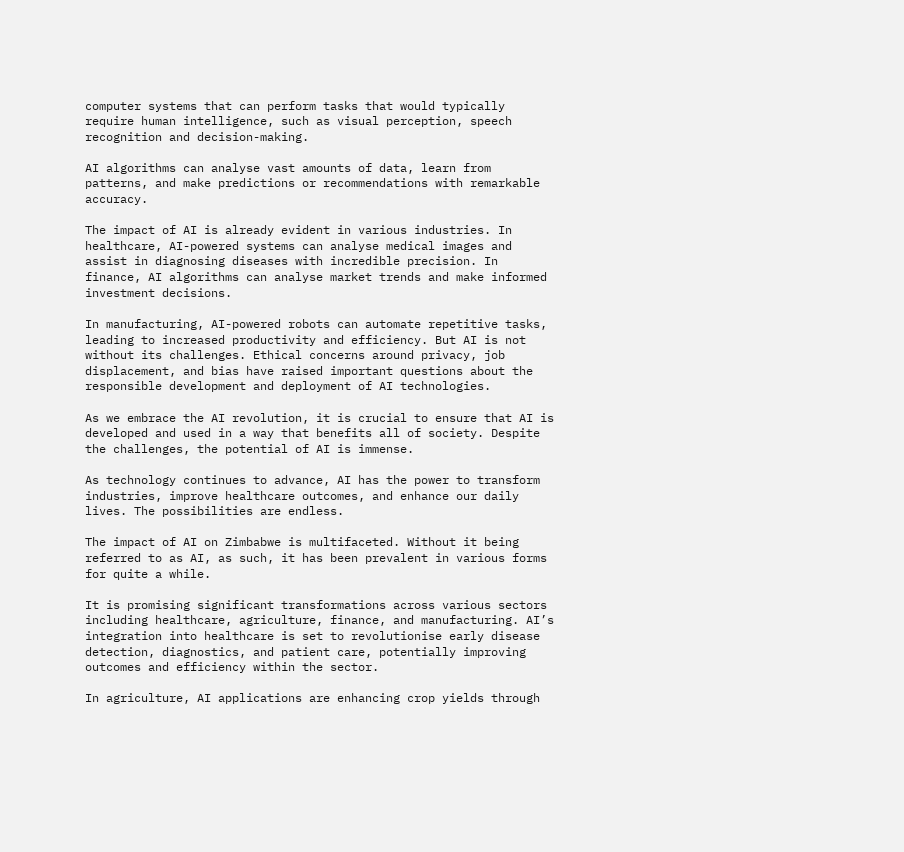computer systems that can perform tasks that would typically require human intelligence, such as visual perception, speech recognition and decision-making.

AI algorithms can analyse vast amounts of data, learn from patterns, and make predictions or recommendations with remarkable accuracy.

The impact of AI is already evident in various industries. In healthcare, AI-powered systems can analyse medical images and assist in diagnosing diseases with incredible precision. In finance, AI algorithms can analyse market trends and make informed investment decisions.

In manufacturing, AI-powered robots can automate repetitive tasks, leading to increased productivity and efficiency. But AI is not without its challenges. Ethical concerns around privacy, job displacement, and bias have raised important questions about the responsible development and deployment of AI technologies.

As we embrace the AI revolution, it is crucial to ensure that AI is developed and used in a way that benefits all of society. Despite the challenges, the potential of AI is immense.

As technology continues to advance, AI has the power to transform industries, improve healthcare outcomes, and enhance our daily lives. The possibilities are endless.

The impact of AI on Zimbabwe is multifaceted. Without it being referred to as AI, as such, it has been prevalent in various forms for quite a while.

It is promising significant transformations across various sectors including healthcare, agriculture, finance, and manufacturing. AI’s integration into healthcare is set to revolutionise early disease detection, diagnostics, and patient care, potentially improving outcomes and efficiency within the sector.

In agriculture, AI applications are enhancing crop yields through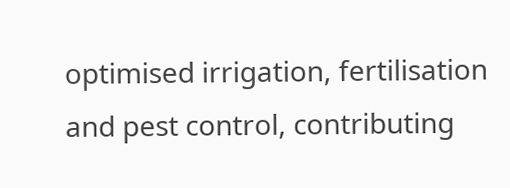optimised irrigation, fertilisation and pest control, contributing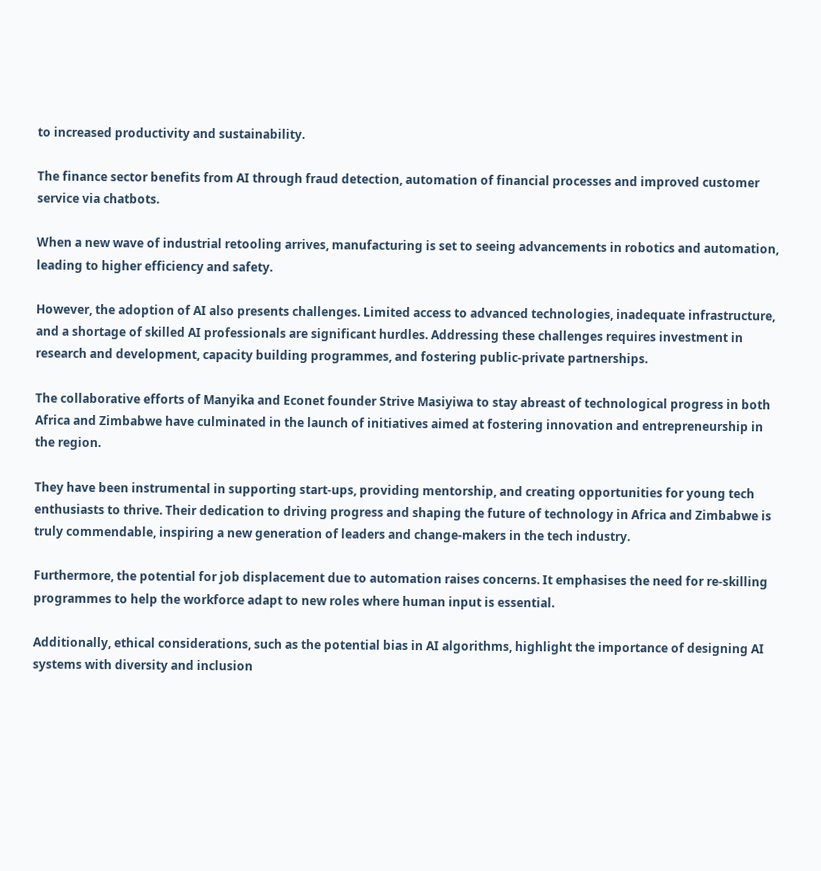to increased productivity and sustainability.

The finance sector benefits from AI through fraud detection, automation of financial processes and improved customer service via chatbots.

When a new wave of industrial retooling arrives, manufacturing is set to seeing advancements in robotics and automation, leading to higher efficiency and safety.

However, the adoption of AI also presents challenges. Limited access to advanced technologies, inadequate infrastructure, and a shortage of skilled AI professionals are significant hurdles. Addressing these challenges requires investment in research and development, capacity building programmes, and fostering public-private partnerships.

The collaborative efforts of Manyika and Econet founder Strive Masiyiwa to stay abreast of technological progress in both Africa and Zimbabwe have culminated in the launch of initiatives aimed at fostering innovation and entrepreneurship in the region.

They have been instrumental in supporting start-ups, providing mentorship, and creating opportunities for young tech enthusiasts to thrive. Their dedication to driving progress and shaping the future of technology in Africa and Zimbabwe is truly commendable, inspiring a new generation of leaders and change-makers in the tech industry.

Furthermore, the potential for job displacement due to automation raises concerns. It emphasises the need for re-skilling programmes to help the workforce adapt to new roles where human input is essential.

Additionally, ethical considerations, such as the potential bias in AI algorithms, highlight the importance of designing AI systems with diversity and inclusion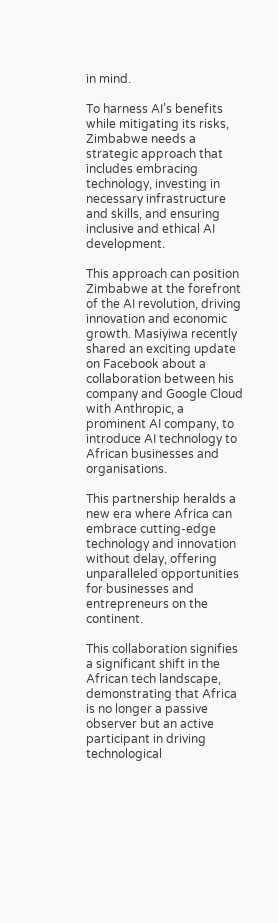in mind.

To harness AI’s benefits while mitigating its risks, Zimbabwe needs a strategic approach that includes embracing technology, investing in necessary infrastructure and skills, and ensuring inclusive and ethical AI development.

This approach can position Zimbabwe at the forefront of the AI revolution, driving innovation and economic growth. Masiyiwa recently shared an exciting update on Facebook about a collaboration between his company and Google Cloud with Anthropic, a prominent AI company, to introduce AI technology to African businesses and organisations.

This partnership heralds a new era where Africa can embrace cutting-edge technology and innovation without delay, offering unparalleled opportunities for businesses and entrepreneurs on the continent.

This collaboration signifies a significant shift in the African tech landscape, demonstrating that Africa is no longer a passive observer but an active participant in driving technological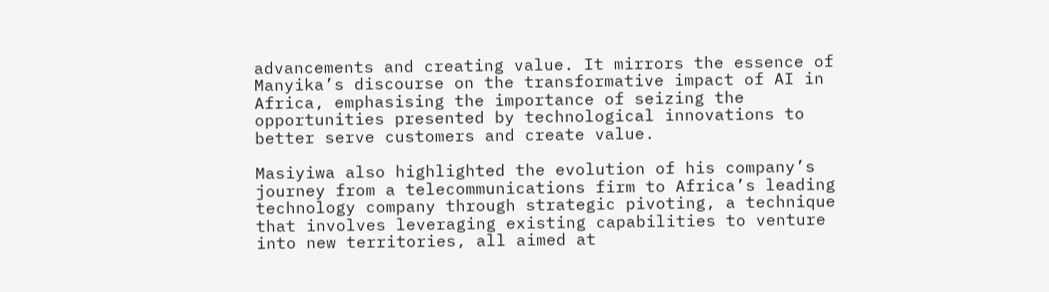advancements and creating value. It mirrors the essence of Manyika’s discourse on the transformative impact of AI in Africa, emphasising the importance of seizing the opportunities presented by technological innovations to better serve customers and create value.

Masiyiwa also highlighted the evolution of his company’s journey from a telecommunications firm to Africa’s leading technology company through strategic pivoting, a technique that involves leveraging existing capabilities to venture into new territories, all aimed at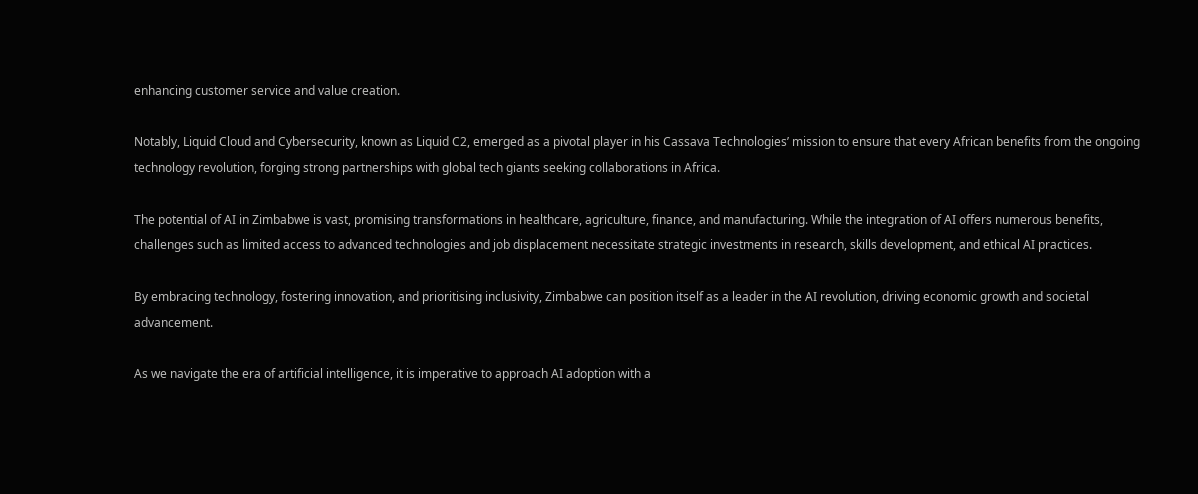enhancing customer service and value creation.

Notably, Liquid Cloud and Cybersecurity, known as Liquid C2, emerged as a pivotal player in his Cassava Technologies’ mission to ensure that every African benefits from the ongoing technology revolution, forging strong partnerships with global tech giants seeking collaborations in Africa.

The potential of AI in Zimbabwe is vast, promising transformations in healthcare, agriculture, finance, and manufacturing. While the integration of AI offers numerous benefits, challenges such as limited access to advanced technologies and job displacement necessitate strategic investments in research, skills development, and ethical AI practices.

By embracing technology, fostering innovation, and prioritising inclusivity, Zimbabwe can position itself as a leader in the AI revolution, driving economic growth and societal advancement.

As we navigate the era of artificial intelligence, it is imperative to approach AI adoption with a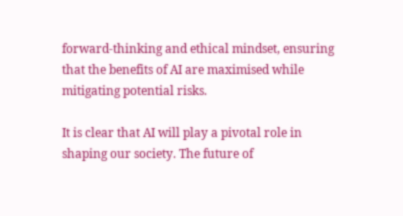forward-thinking and ethical mindset, ensuring that the benefits of AI are maximised while mitigating potential risks.

It is clear that AI will play a pivotal role in shaping our society. The future of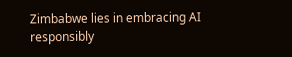Zimbabwe lies in embracing AI responsibly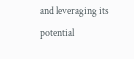and leveraging its potential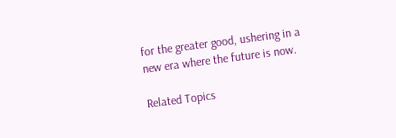for the greater good, ushering in a new era where the future is now.

Related Topics